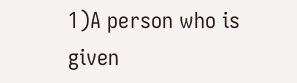1)A person who is given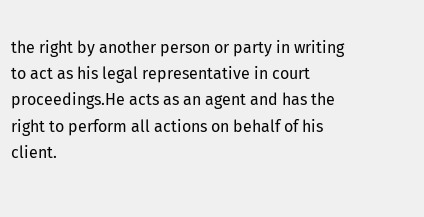the right by another person or party in writing to act as his legal representative in court proceedings.He acts as an agent and has the right to perform all actions on behalf of his client.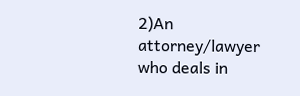2)An attorney/lawyer who deals in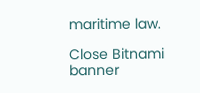maritime law.

Close Bitnami banner